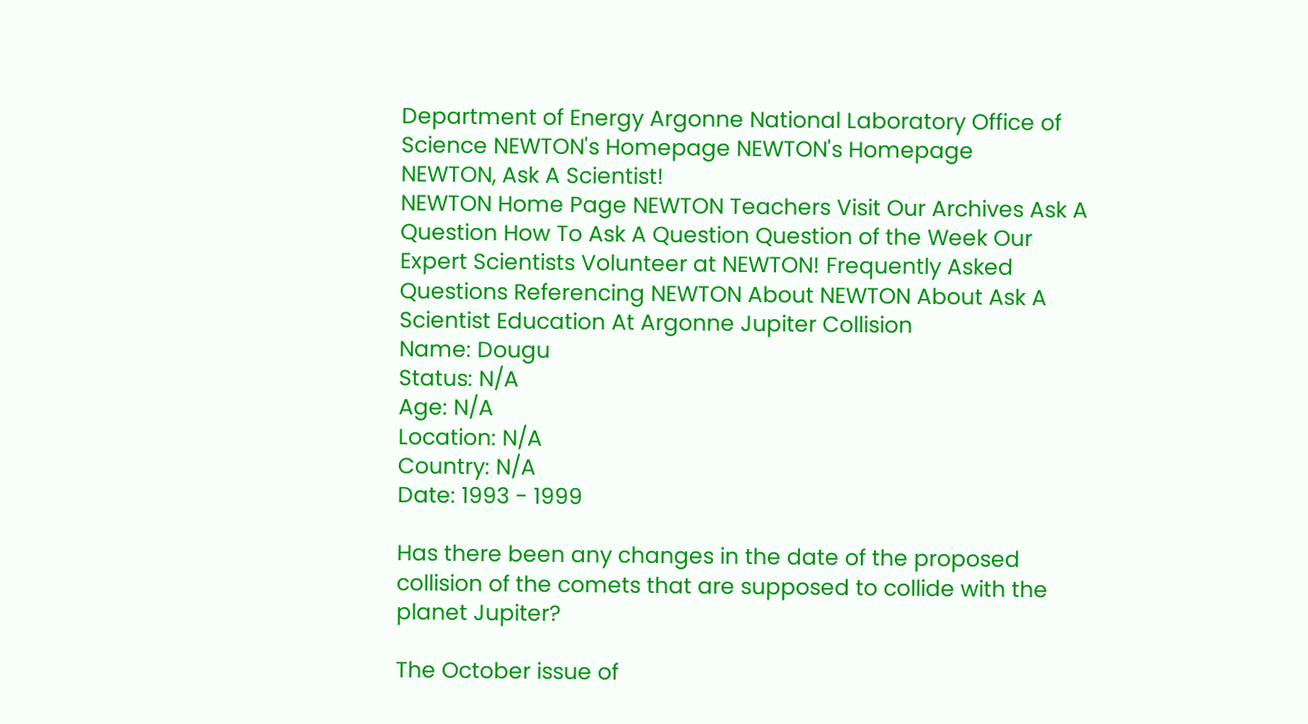Department of Energy Argonne National Laboratory Office of Science NEWTON's Homepage NEWTON's Homepage
NEWTON, Ask A Scientist!
NEWTON Home Page NEWTON Teachers Visit Our Archives Ask A Question How To Ask A Question Question of the Week Our Expert Scientists Volunteer at NEWTON! Frequently Asked Questions Referencing NEWTON About NEWTON About Ask A Scientist Education At Argonne Jupiter Collision
Name: Dougu
Status: N/A
Age: N/A
Location: N/A
Country: N/A
Date: 1993 - 1999

Has there been any changes in the date of the proposed collision of the comets that are supposed to collide with the planet Jupiter?

The October issue of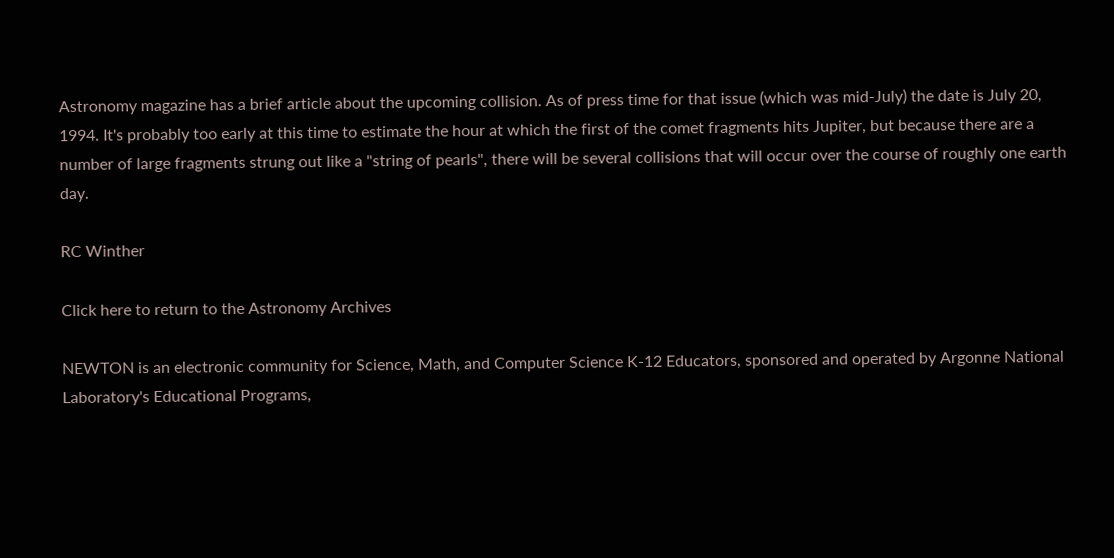Astronomy magazine has a brief article about the upcoming collision. As of press time for that issue (which was mid-July) the date is July 20, 1994. It's probably too early at this time to estimate the hour at which the first of the comet fragments hits Jupiter, but because there are a number of large fragments strung out like a "string of pearls", there will be several collisions that will occur over the course of roughly one earth day.

RC Winther

Click here to return to the Astronomy Archives

NEWTON is an electronic community for Science, Math, and Computer Science K-12 Educators, sponsored and operated by Argonne National Laboratory's Educational Programs,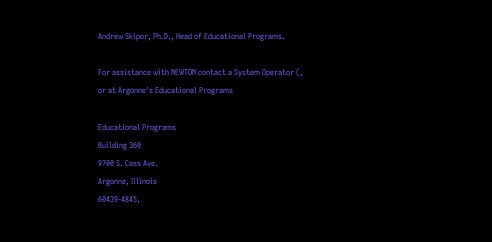Andrew Skipor, Ph.D., Head of Educational Programs.

For assistance with NEWTON contact a System Operator (, or at Argonne's Educational Programs

Educational Programs
Building 360
9700 S. Cass Ave.
Argonne, Illinois
60439-4845,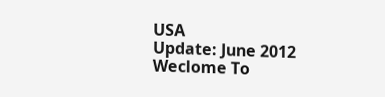USA
Update: June 2012
Weclome To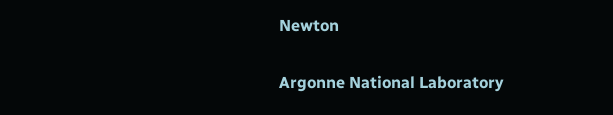Newton

Argonne National Laboratory